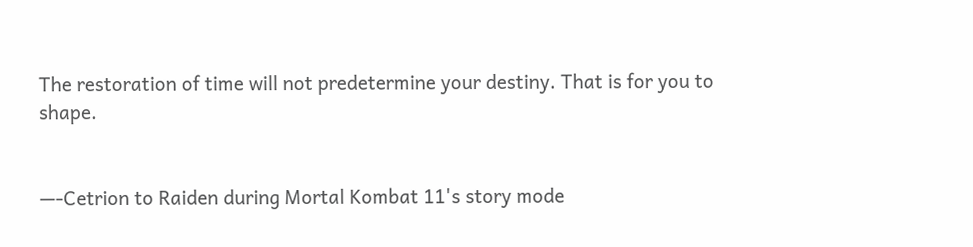The restoration of time will not predetermine your destiny. That is for you to shape.


—-Cetrion to Raiden during Mortal Kombat 11's story mode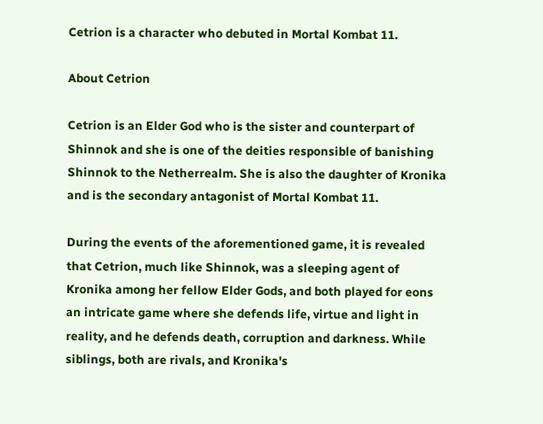Cetrion is a character who debuted in Mortal Kombat 11.

About Cetrion

Cetrion is an Elder God who is the sister and counterpart of Shinnok and she is one of the deities responsible of banishing Shinnok to the Netherrealm. She is also the daughter of Kronika and is the secondary antagonist of Mortal Kombat 11.

During the events of the aforementioned game, it is revealed that Cetrion, much like Shinnok, was a sleeping agent of Kronika among her fellow Elder Gods, and both played for eons an intricate game where she defends life, virtue and light in reality, and he defends death, corruption and darkness. While siblings, both are rivals, and Kronika's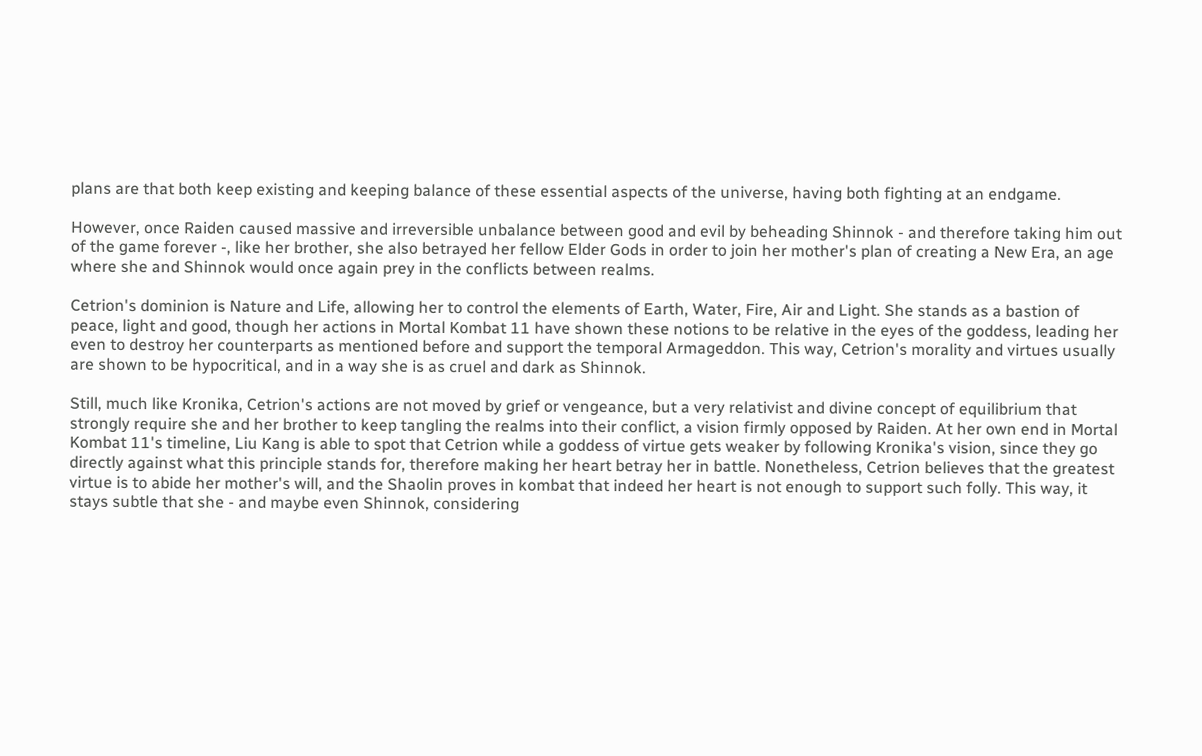plans are that both keep existing and keeping balance of these essential aspects of the universe, having both fighting at an endgame.

However, once Raiden caused massive and irreversible unbalance between good and evil by beheading Shinnok - and therefore taking him out of the game forever -, like her brother, she also betrayed her fellow Elder Gods in order to join her mother's plan of creating a New Era, an age where she and Shinnok would once again prey in the conflicts between realms.

Cetrion's dominion is Nature and Life, allowing her to control the elements of Earth, Water, Fire, Air and Light. She stands as a bastion of peace, light and good, though her actions in Mortal Kombat 11 have shown these notions to be relative in the eyes of the goddess, leading her even to destroy her counterparts as mentioned before and support the temporal Armageddon. This way, Cetrion's morality and virtues usually are shown to be hypocritical, and in a way she is as cruel and dark as Shinnok.

Still, much like Kronika, Cetrion's actions are not moved by grief or vengeance, but a very relativist and divine concept of equilibrium that strongly require she and her brother to keep tangling the realms into their conflict, a vision firmly opposed by Raiden. At her own end in Mortal Kombat 11's timeline, Liu Kang is able to spot that Cetrion while a goddess of virtue gets weaker by following Kronika's vision, since they go directly against what this principle stands for, therefore making her heart betray her in battle. Nonetheless, Cetrion believes that the greatest virtue is to abide her mother's will, and the Shaolin proves in kombat that indeed her heart is not enough to support such folly. This way, it stays subtle that she - and maybe even Shinnok, considering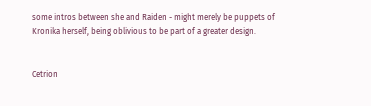some intros between she and Raiden - might merely be puppets of Kronika herself, being oblivious to be part of a greater design.


Cetrion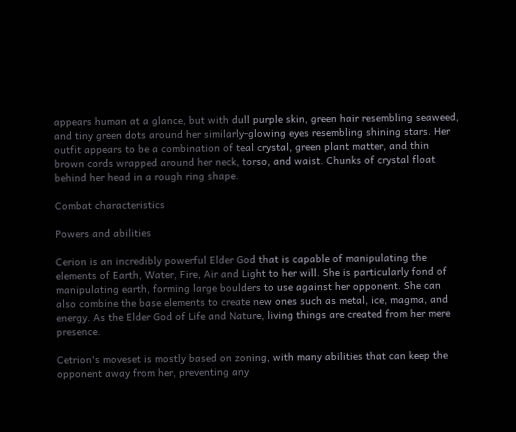appears human at a glance, but with dull purple skin, green hair resembling seaweed, and tiny green dots around her similarly-glowing eyes resembling shining stars. Her outfit appears to be a combination of teal crystal, green plant matter, and thin brown cords wrapped around her neck, torso, and waist. Chunks of crystal float behind her head in a rough ring shape.

Combat characteristics

Powers and abilities

Cerion is an incredibly powerful Elder God that is capable of manipulating the elements of Earth, Water, Fire, Air and Light to her will. She is particularly fond of manipulating earth, forming large boulders to use against her opponent. She can also combine the base elements to create new ones such as metal, ice, magma, and energy. As the Elder God of Life and Nature, living things are created from her mere presence.

Cetrion's moveset is mostly based on zoning, with many abilities that can keep the opponent away from her, preventing any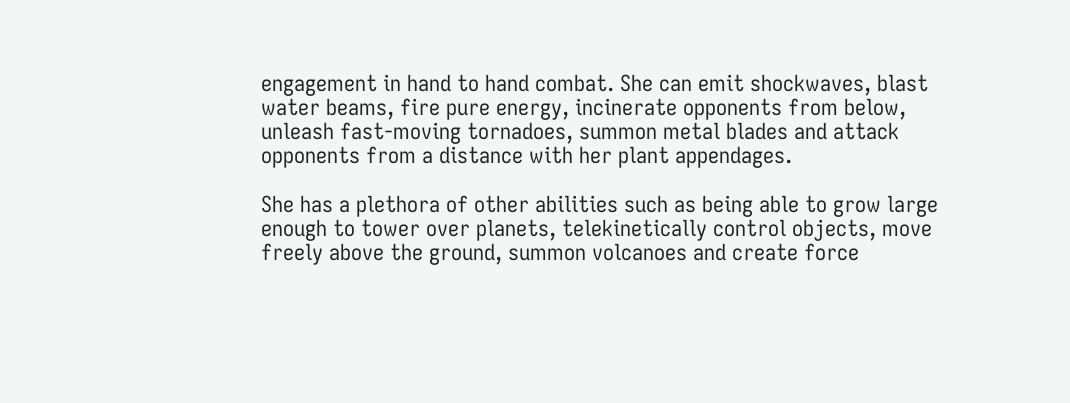engagement in hand to hand combat. She can emit shockwaves, blast water beams, fire pure energy, incinerate opponents from below, unleash fast-moving tornadoes, summon metal blades and attack opponents from a distance with her plant appendages.

She has a plethora of other abilities such as being able to grow large enough to tower over planets, telekinetically control objects, move freely above the ground, summon volcanoes and create force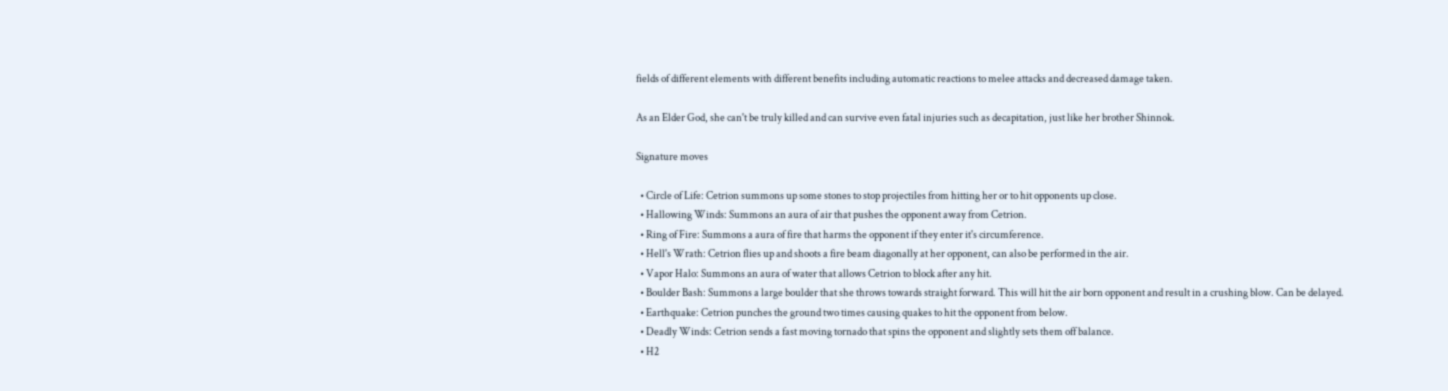fields of different elements with different benefits including automatic reactions to melee attacks and decreased damage taken.

As an Elder God, she can't be truly killed and can survive even fatal injuries such as decapitation, just like her brother Shinnok.

Signature moves

  • Circle of Life: Cetrion summons up some stones to stop projectiles from hitting her or to hit opponents up close.
  • Hallowing Winds: Summons an aura of air that pushes the opponent away from Cetrion.
  • Ring of Fire: Summons a aura of fire that harms the opponent if they enter it's circumference.
  • Hell's Wrath: Cetrion flies up and shoots a fire beam diagonally at her opponent, can also be performed in the air.
  • Vapor Halo: Summons an aura of water that allows Cetrion to block after any hit.
  • Boulder Bash: Summons a large boulder that she throws towards straight forward. This will hit the air born opponent and result in a crushing blow. Can be delayed.
  • Earthquake: Cetrion punches the ground two times causing quakes to hit the opponent from below.
  • Deadly Winds: Cetrion sends a fast moving tornado that spins the opponent and slightly sets them off balance.
  • H2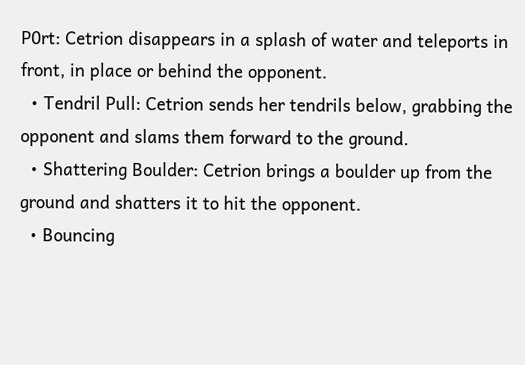P0rt: Cetrion disappears in a splash of water and teleports in front, in place or behind the opponent.
  • Tendril Pull: Cetrion sends her tendrils below, grabbing the opponent and slams them forward to the ground.
  • Shattering Boulder: Cetrion brings a boulder up from the ground and shatters it to hit the opponent.
  • Bouncing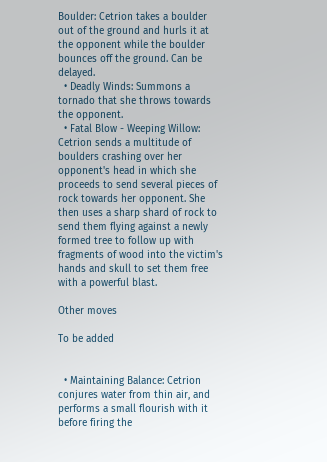Boulder: Cetrion takes a boulder out of the ground and hurls it at the opponent while the boulder bounces off the ground. Can be delayed.
  • Deadly Winds: Summons a tornado that she throws towards the opponent.
  • Fatal Blow - Weeping Willow: Cetrion sends a multitude of boulders crashing over her opponent's head in which she proceeds to send several pieces of rock towards her opponent. She then uses a sharp shard of rock to send them flying against a newly formed tree to follow up with fragments of wood into the victim's hands and skull to set them free with a powerful blast.

Other moves

To be added


  • Maintaining Balance: Cetrion conjures water from thin air, and performs a small flourish with it before firing the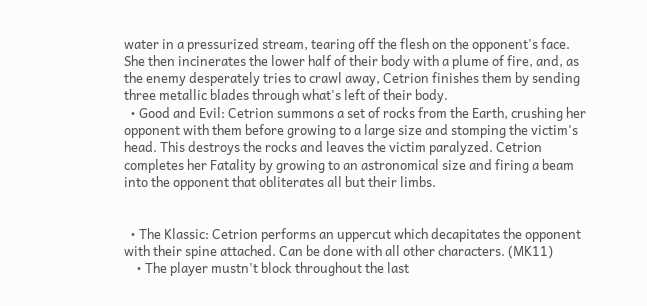water in a pressurized stream, tearing off the flesh on the opponent's face. She then incinerates the lower half of their body with a plume of fire, and, as the enemy desperately tries to crawl away, Cetrion finishes them by sending three metallic blades through what's left of their body.
  • Good and Evil: Cetrion summons a set of rocks from the Earth, crushing her opponent with them before growing to a large size and stomping the victim's head. This destroys the rocks and leaves the victim paralyzed. Cetrion completes her Fatality by growing to an astronomical size and firing a beam into the opponent that obliterates all but their limbs.


  • The Klassic: Cetrion performs an uppercut which decapitates the opponent with their spine attached. Can be done with all other characters. (MK11)
    • The player mustn't block throughout the last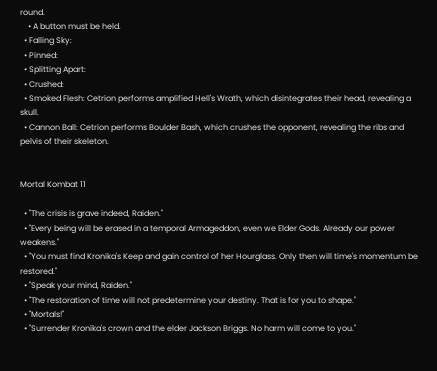round.
    • A button must be held.
  • Falling Sky:
  • Pinned:
  • Splitting Apart:
  • Crushed:
  • Smoked Flesh: Cetrion performs amplified Hell's Wrath, which disintegrates their head, revealing a skull.
  • Cannon Ball: Cetrion performs Boulder Bash, which crushes the opponent, revealing the ribs and pelvis of their skeleton.


Mortal Kombat 11

  • "The crisis is grave indeed, Raiden."
  • "Every being will be erased in a temporal Armageddon, even we Elder Gods. Already our power weakens."
  • "You must find Kronika's Keep and gain control of her Hourglass. Only then will time's momentum be restored."
  • "Speak your mind, Raiden."
  • "The restoration of time will not predetermine your destiny. That is for you to shape."
  • "Mortals!"
  • "Surrender Kronika's crown and the elder Jackson Briggs. No harm will come to you."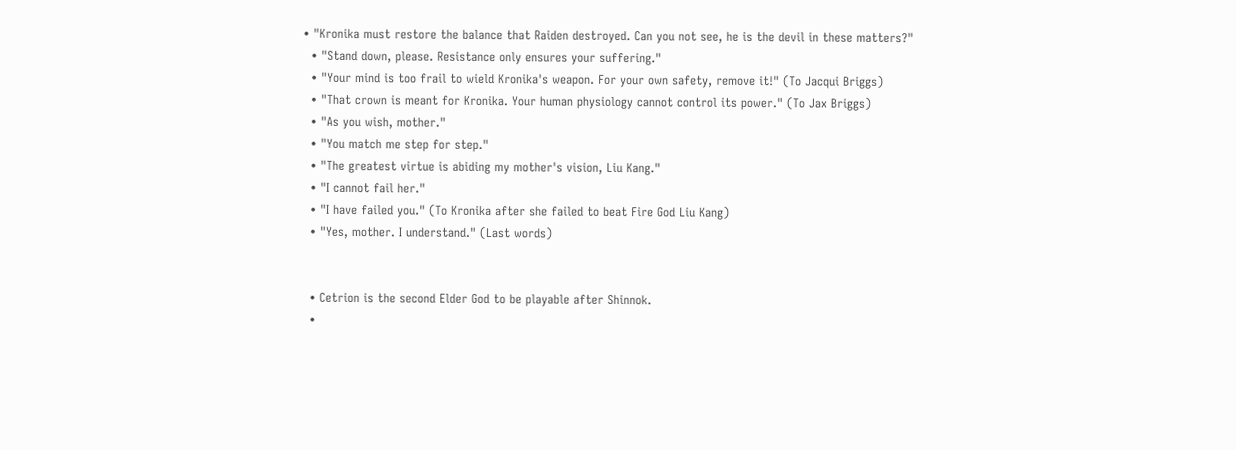• "Kronika must restore the balance that Raiden destroyed. Can you not see, he is the devil in these matters?"
  • "Stand down, please. Resistance only ensures your suffering."
  • "Your mind is too frail to wield Kronika's weapon. For your own safety, remove it!" (To Jacqui Briggs)
  • "That crown is meant for Kronika. Your human physiology cannot control its power." (To Jax Briggs)
  • "As you wish, mother."
  • "You match me step for step."
  • "The greatest virtue is abiding my mother's vision, Liu Kang."
  • "I cannot fail her."
  • "I have failed you." (To Kronika after she failed to beat Fire God Liu Kang)
  • "Yes, mother. I understand." (Last words)


  • Cetrion is the second Elder God to be playable after Shinnok.
  •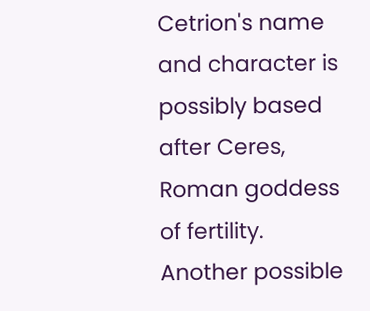Cetrion's name and character is possibly based after Ceres, Roman goddess of fertility. Another possible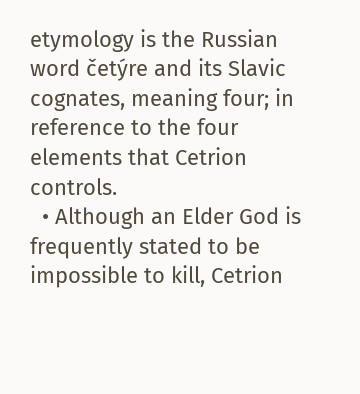etymology is the Russian word četýre and its Slavic cognates, meaning four; in reference to the four elements that Cetrion controls.
  • Although an Elder God is frequently stated to be impossible to kill, Cetrion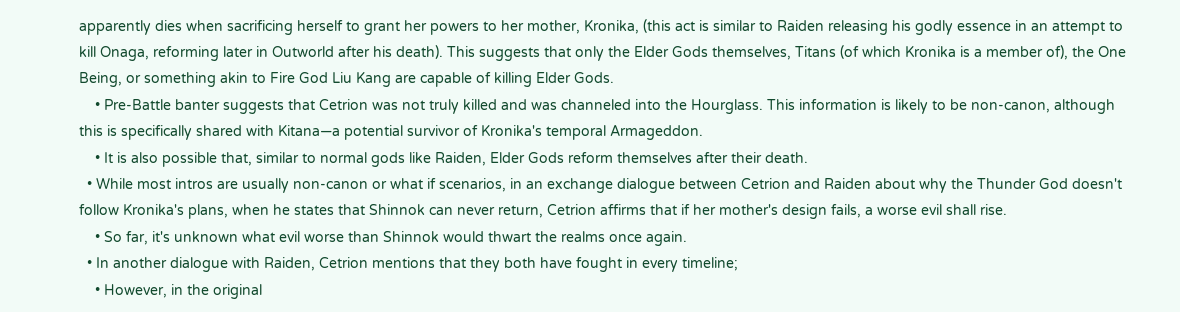apparently dies when sacrificing herself to grant her powers to her mother, Kronika, (this act is similar to Raiden releasing his godly essence in an attempt to kill Onaga, reforming later in Outworld after his death). This suggests that only the Elder Gods themselves, Titans (of which Kronika is a member of), the One Being, or something akin to Fire God Liu Kang are capable of killing Elder Gods.
    • Pre-Battle banter suggests that Cetrion was not truly killed and was channeled into the Hourglass. This information is likely to be non-canon, although this is specifically shared with Kitana—a potential survivor of Kronika's temporal Armageddon.
    • It is also possible that, similar to normal gods like Raiden, Elder Gods reform themselves after their death.
  • While most intros are usually non-canon or what if scenarios, in an exchange dialogue between Cetrion and Raiden about why the Thunder God doesn't follow Kronika's plans, when he states that Shinnok can never return, Cetrion affirms that if her mother's design fails, a worse evil shall rise.
    • So far, it's unknown what evil worse than Shinnok would thwart the realms once again.
  • In another dialogue with Raiden, Cetrion mentions that they both have fought in every timeline;
    • However, in the original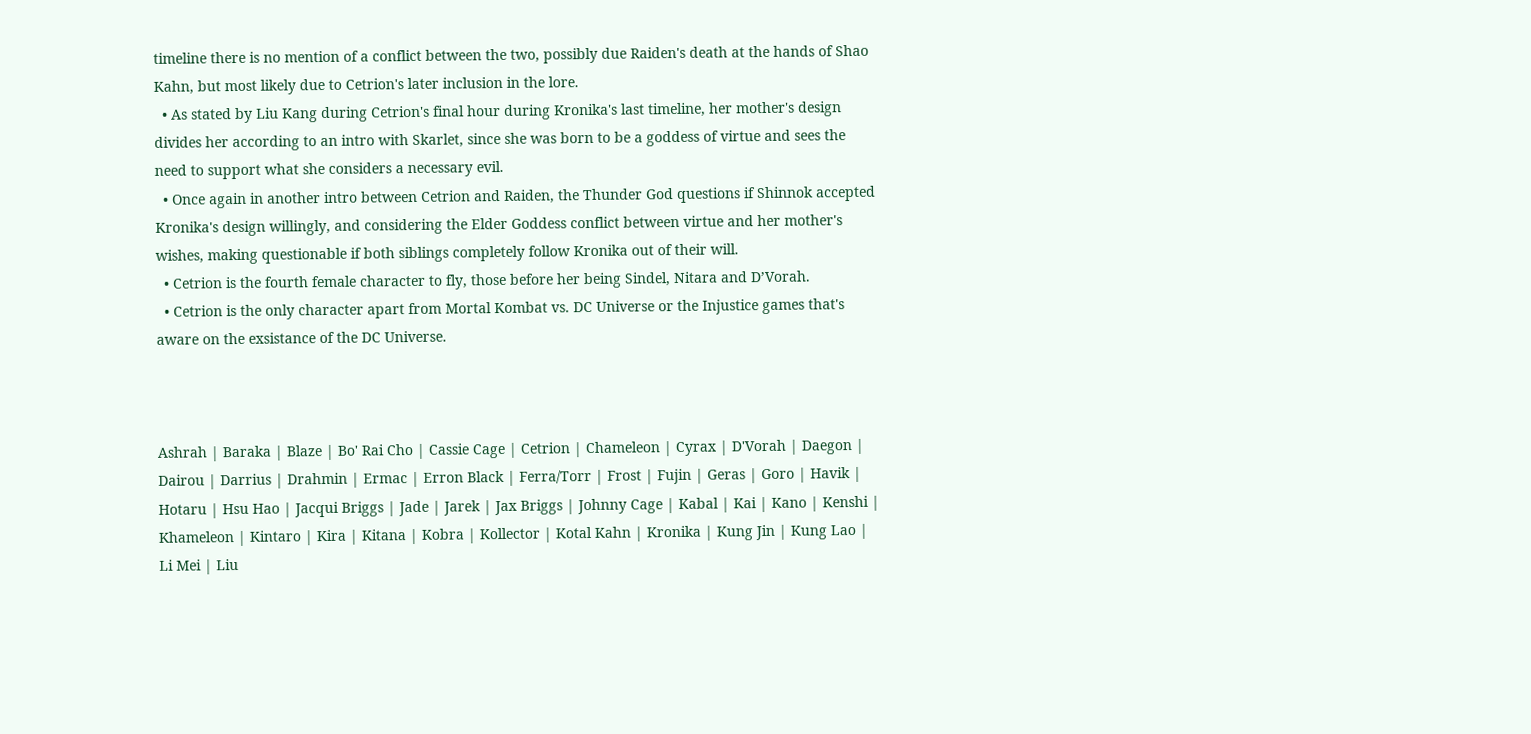timeline there is no mention of a conflict between the two, possibly due Raiden's death at the hands of Shao Kahn, but most likely due to Cetrion's later inclusion in the lore.
  • As stated by Liu Kang during Cetrion's final hour during Kronika's last timeline, her mother's design divides her according to an intro with Skarlet, since she was born to be a goddess of virtue and sees the need to support what she considers a necessary evil.
  • Once again in another intro between Cetrion and Raiden, the Thunder God questions if Shinnok accepted Kronika's design willingly, and considering the Elder Goddess conflict between virtue and her mother's wishes, making questionable if both siblings completely follow Kronika out of their will.
  • Cetrion is the fourth female character to fly, those before her being Sindel, Nitara and D’Vorah.
  • Cetrion is the only character apart from Mortal Kombat vs. DC Universe or the Injustice games that's aware on the exsistance of the DC Universe.



Ashrah | Baraka | Blaze | Bo' Rai Cho | Cassie Cage | Cetrion | Chameleon | Cyrax | D'Vorah | Daegon | Dairou | Darrius | Drahmin | Ermac | Erron Black | Ferra/Torr | Frost | Fujin | Geras | Goro | Havik | Hotaru | Hsu Hao | Jacqui Briggs | Jade | Jarek | Jax Briggs | Johnny Cage | Kabal | Kai | Kano | Kenshi | Khameleon | Kintaro | Kira | Kitana | Kobra | Kollector | Kotal Kahn | Kronika | Kung Jin | Kung Lao | Li Mei | Liu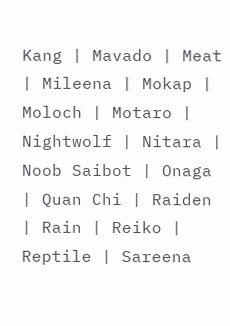Kang | Mavado | Meat | Mileena | Mokap | Moloch | Motaro | Nightwolf | Nitara | Noob Saibot | Onaga | Quan Chi | Raiden | Rain | Reiko | Reptile | Sareena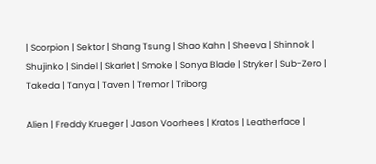| Scorpion | Sektor | Shang Tsung | Shao Kahn | Sheeva | Shinnok | Shujinko | Sindel | Skarlet | Smoke | Sonya Blade | Stryker | Sub-Zero | Takeda | Tanya | Taven | Tremor | Triborg

Alien | Freddy Krueger | Jason Voorhees | Kratos | Leatherface |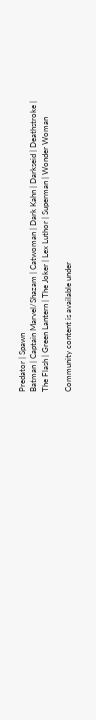Predator | Spawn
Batman | Captain Marvel/Shazam | Catwoman | Dark Kahn | Darkseid | Deathstroke | The Flash | Green Lantern | The Joker | Lex Luthor | Superman | Wonder Woman

Community content is available under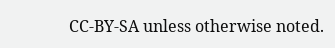CC-BY-SA unless otherwise noted.